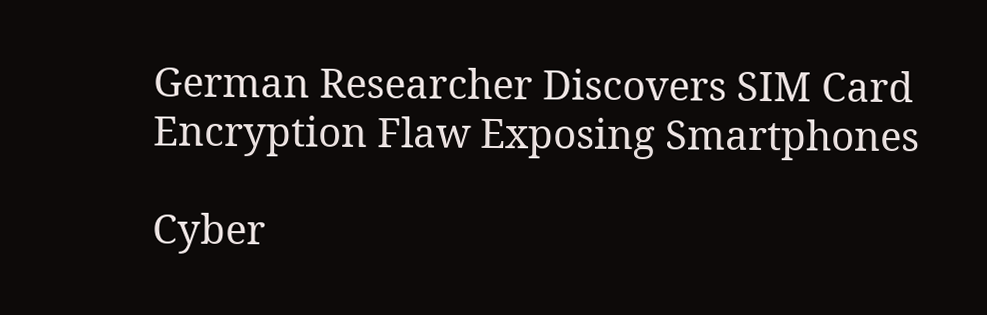German Researcher Discovers SIM Card Encryption Flaw Exposing Smartphones

Cyber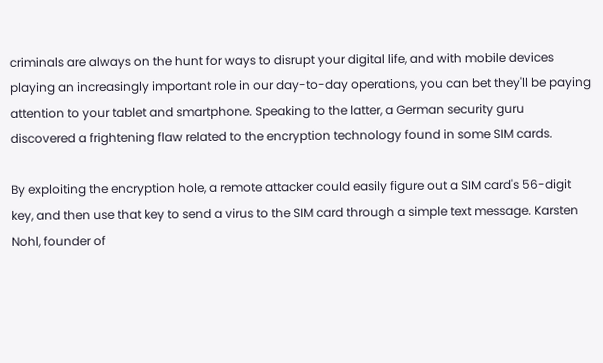criminals are always on the hunt for ways to disrupt your digital life, and with mobile devices playing an increasingly important role in our day-to-day operations, you can bet they'll be paying attention to your tablet and smartphone. Speaking to the latter, a German security guru discovered a frightening flaw related to the encryption technology found in some SIM cards.

By exploiting the encryption hole, a remote attacker could easily figure out a SIM card's 56-digit key, and then use that key to send a virus to the SIM card through a simple text message. Karsten Nohl, founder of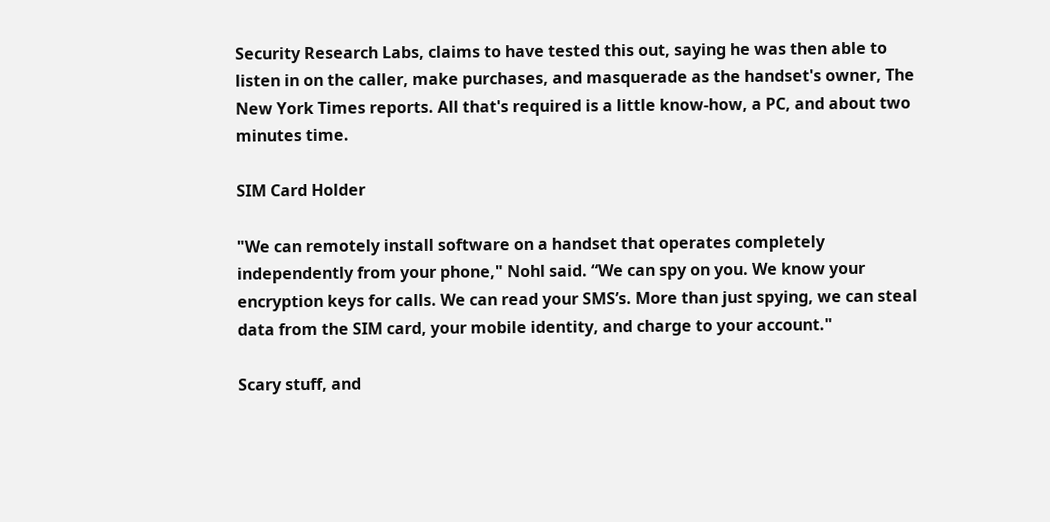Security Research Labs, claims to have tested this out, saying he was then able to listen in on the caller, make purchases, and masquerade as the handset's owner, The New York Times reports. All that's required is a little know-how, a PC, and about two minutes time.

SIM Card Holder

"We can remotely install software on a handset that operates completely independently from your phone," Nohl said. “We can spy on you. We know your encryption keys for calls. We can read your SMS’s. More than just spying, we can steal data from the SIM card, your mobile identity, and charge to your account."

Scary stuff, and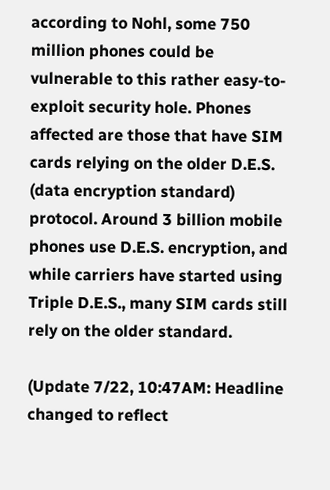according to Nohl, some 750 million phones could be vulnerable to this rather easy-to-exploit security hole. Phones affected are those that have SIM cards relying on the older D.E.S. (data encryption standard) protocol. Around 3 billion mobile phones use D.E.S. encryption, and while carriers have started using Triple D.E.S., many SIM cards still rely on the older standard.

(Update 7/22, 10:47AM: Headline changed to reflect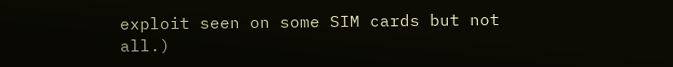exploit seen on some SIM cards but not all.)